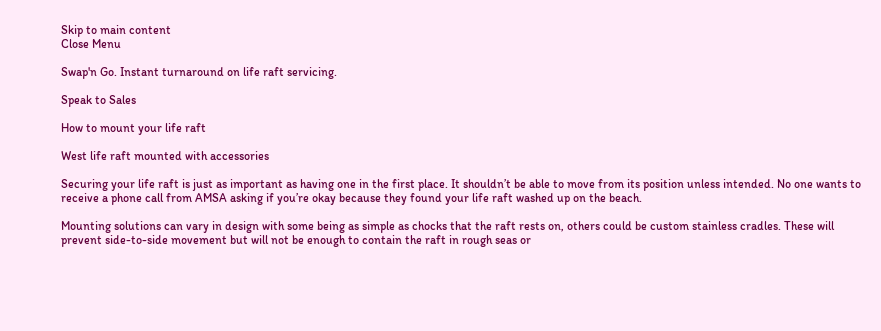Skip to main content
Close Menu

Swap'n Go. Instant turnaround on life raft servicing.

Speak to Sales

How to mount your life raft

West life raft mounted with accessories

Securing your life raft is just as important as having one in the first place. It shouldn’t be able to move from its position unless intended. No one wants to receive a phone call from AMSA asking if you’re okay because they found your life raft washed up on the beach.

Mounting solutions can vary in design with some being as simple as chocks that the raft rests on, others could be custom stainless cradles. These will prevent side-to-side movement but will not be enough to contain the raft in rough seas or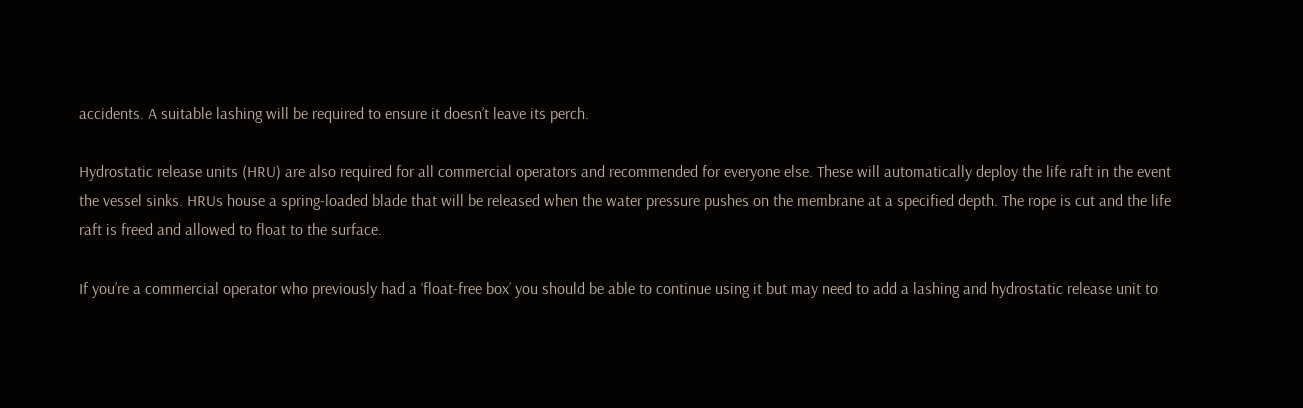accidents. A suitable lashing will be required to ensure it doesn’t leave its perch.

Hydrostatic release units (HRU) are also required for all commercial operators and recommended for everyone else. These will automatically deploy the life raft in the event the vessel sinks. HRUs house a spring-loaded blade that will be released when the water pressure pushes on the membrane at a specified depth. The rope is cut and the life raft is freed and allowed to float to the surface.

If you’re a commercial operator who previously had a ‘float-free box’ you should be able to continue using it but may need to add a lashing and hydrostatic release unit to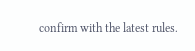confirm with the latest rules.